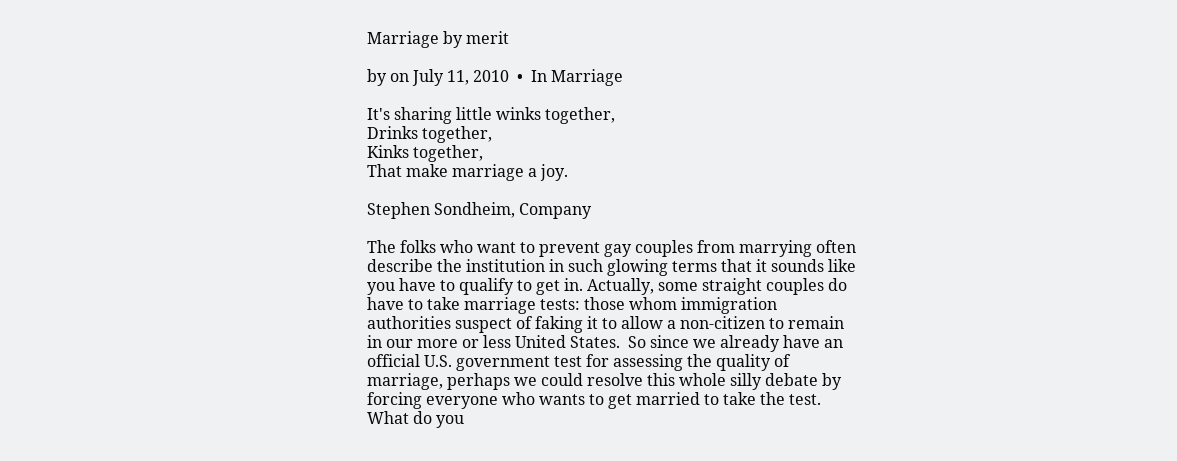Marriage by merit

by on July 11, 2010  •  In Marriage

It's sharing little winks together,
Drinks together,
Kinks together,
That make marriage a joy.

Stephen Sondheim, Company

The folks who want to prevent gay couples from marrying often describe the institution in such glowing terms that it sounds like you have to qualify to get in. Actually, some straight couples do have to take marriage tests: those whom immigration authorities suspect of faking it to allow a non-citizen to remain in our more or less United States.  So since we already have an official U.S. government test for assessing the quality of marriage, perhaps we could resolve this whole silly debate by forcing everyone who wants to get married to take the test. What do you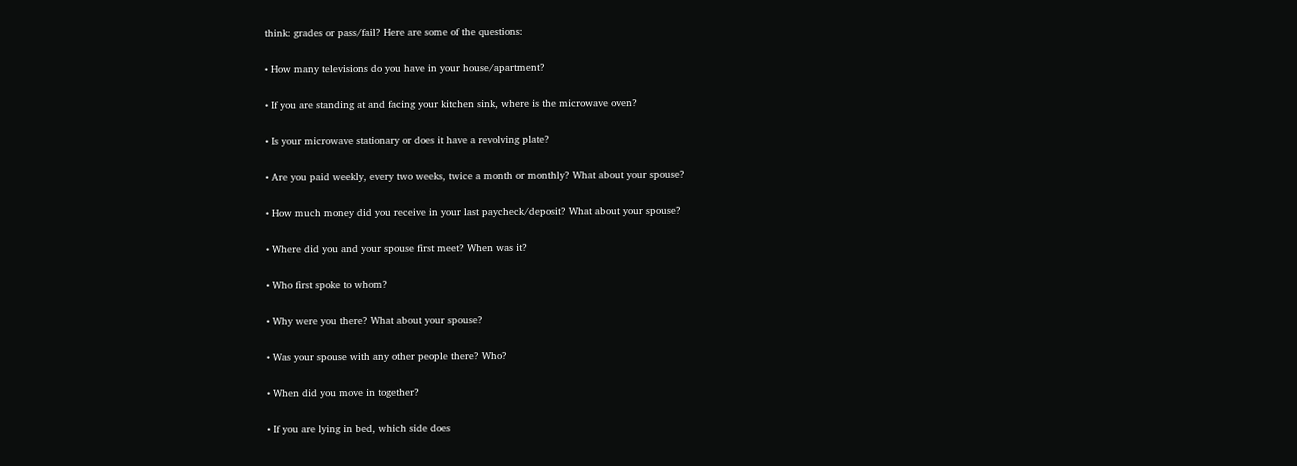think: grades or pass/fail? Here are some of the questions:

• How many televisions do you have in your house/apartment?

• If you are standing at and facing your kitchen sink, where is the microwave oven?

• Is your microwave stationary or does it have a revolving plate?

• Are you paid weekly, every two weeks, twice a month or monthly? What about your spouse?

• How much money did you receive in your last paycheck/deposit? What about your spouse?

• Where did you and your spouse first meet? When was it?

• Who first spoke to whom?

• Why were you there? What about your spouse?

• Was your spouse with any other people there? Who?

• When did you move in together?

• If you are lying in bed, which side does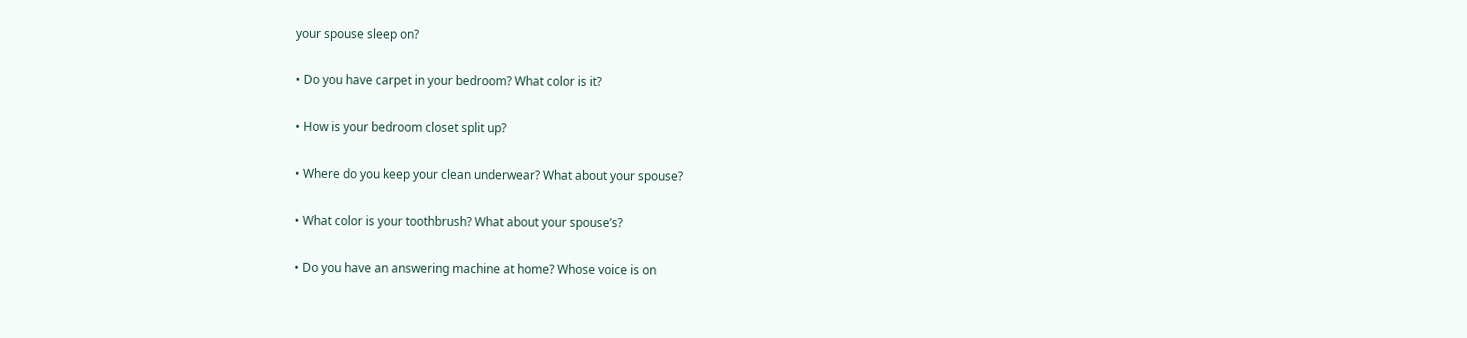your spouse sleep on?

• Do you have carpet in your bedroom? What color is it?

• How is your bedroom closet split up?

• Where do you keep your clean underwear? What about your spouse?

• What color is your toothbrush? What about your spouse’s?

• Do you have an answering machine at home? Whose voice is on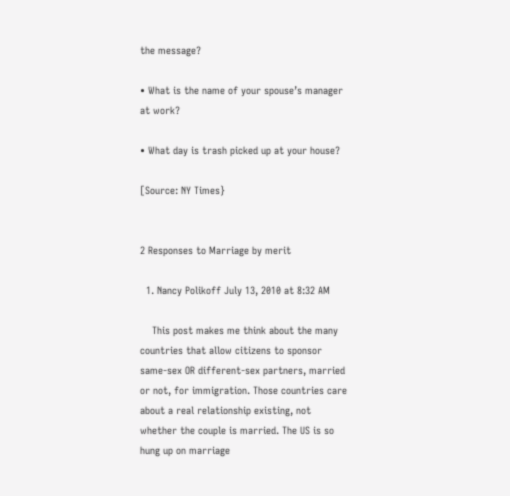the message?

• What is the name of your spouse’s manager at work?

• What day is trash picked up at your house?

[Source: NY Times}


2 Responses to Marriage by merit

  1. Nancy Polikoff July 13, 2010 at 8:32 AM

    This post makes me think about the many countries that allow citizens to sponsor same-sex OR different-sex partners, married or not, for immigration. Those countries care about a real relationship existing, not whether the couple is married. The US is so hung up on marriage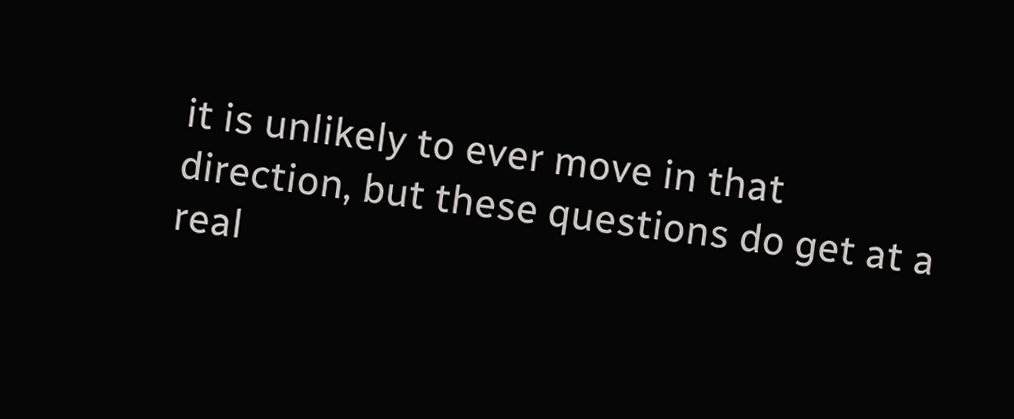it is unlikely to ever move in that direction, but these questions do get at a real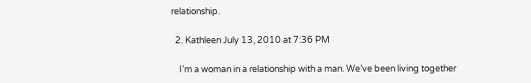relationship.

  2. Kathleen July 13, 2010 at 7:36 PM

    I’m a woman in a relationship with a man. We’ve been living together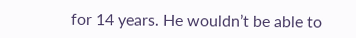for 14 years. He wouldn’t be able to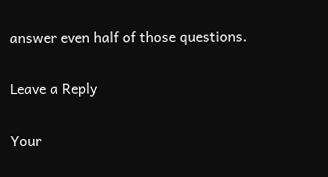answer even half of those questions.

Leave a Reply

Your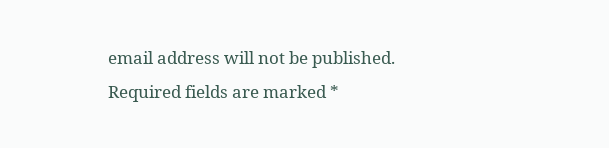email address will not be published. Required fields are marked *